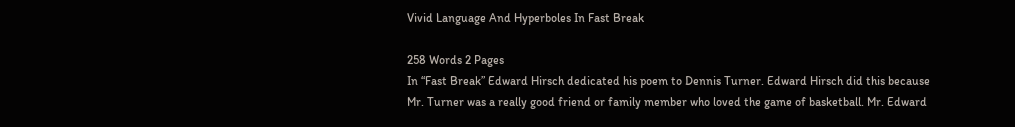Vivid Language And Hyperboles In Fast Break

258 Words 2 Pages
In “Fast Break” Edward Hirsch dedicated his poem to Dennis Turner. Edward Hirsch did this because Mr. Turner was a really good friend or family member who loved the game of basketball. Mr. Edward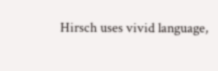Hirsch uses vivid language,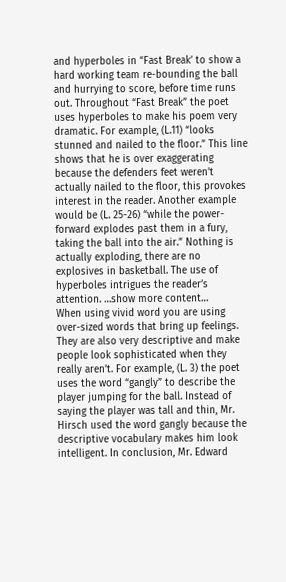and hyperboles in “Fast Break’ to show a hard working team re-bounding the ball and hurrying to score, before time runs out. Throughout “Fast Break” the poet uses hyperboles to make his poem very dramatic. For example, (L.11) “looks stunned and nailed to the floor.” This line shows that he is over exaggerating because the defenders feet weren’t actually nailed to the floor, this provokes interest in the reader. Another example would be (L. 25-26) “while the power-forward explodes past them in a fury, taking the ball into the air.” Nothing is actually exploding, there are no explosives in basketball. The use of hyperboles intrigues the reader’s attention. …show more content…
When using vivid word you are using over-sized words that bring up feelings. They are also very descriptive and make people look sophisticated when they really aren’t. For example, (L. 3) the poet uses the word “gangly” to describe the player jumping for the ball. Instead of saying the player was tall and thin, Mr. Hirsch used the word gangly because the descriptive vocabulary makes him look intelligent. In conclusion, Mr. Edward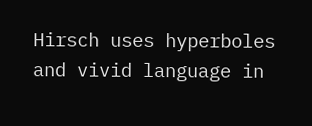Hirsch uses hyperboles and vivid language in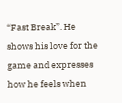“Fast Break”. He shows his love for the game and expresses how he feels when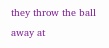they throw the ball away at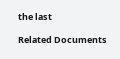the last

Related Documents